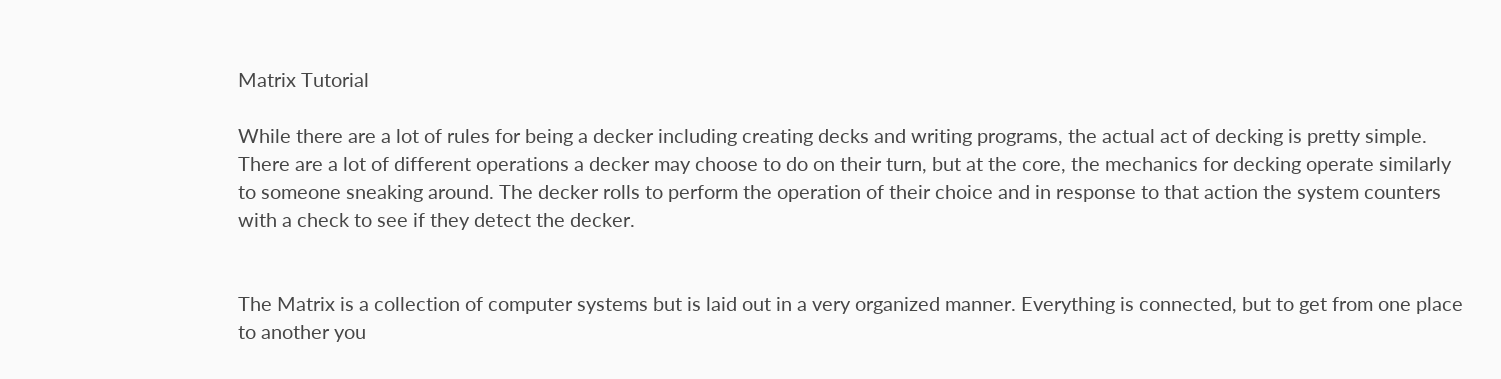Matrix Tutorial

While there are a lot of rules for being a decker including creating decks and writing programs, the actual act of decking is pretty simple. There are a lot of different operations a decker may choose to do on their turn, but at the core, the mechanics for decking operate similarly to someone sneaking around. The decker rolls to perform the operation of their choice and in response to that action the system counters with a check to see if they detect the decker.


The Matrix is a collection of computer systems but is laid out in a very organized manner. Everything is connected, but to get from one place to another you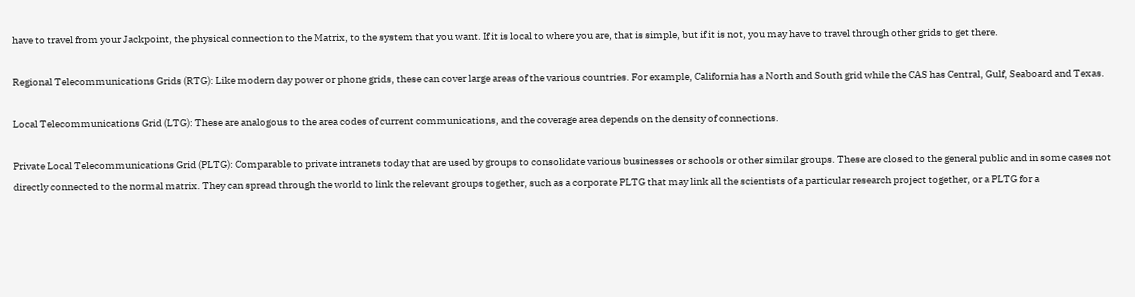have to travel from your Jackpoint, the physical connection to the Matrix, to the system that you want. If it is local to where you are, that is simple, but if it is not, you may have to travel through other grids to get there.

Regional Telecommunications Grids (RTG): Like modern day power or phone grids, these can cover large areas of the various countries. For example, California has a North and South grid while the CAS has Central, Gulf, Seaboard and Texas.

Local Telecommunications Grid (LTG): These are analogous to the area codes of current communications, and the coverage area depends on the density of connections.

Private Local Telecommunications Grid (PLTG): Comparable to private intranets today that are used by groups to consolidate various businesses or schools or other similar groups. These are closed to the general public and in some cases not directly connected to the normal matrix. They can spread through the world to link the relevant groups together, such as a corporate PLTG that may link all the scientists of a particular research project together, or a PLTG for a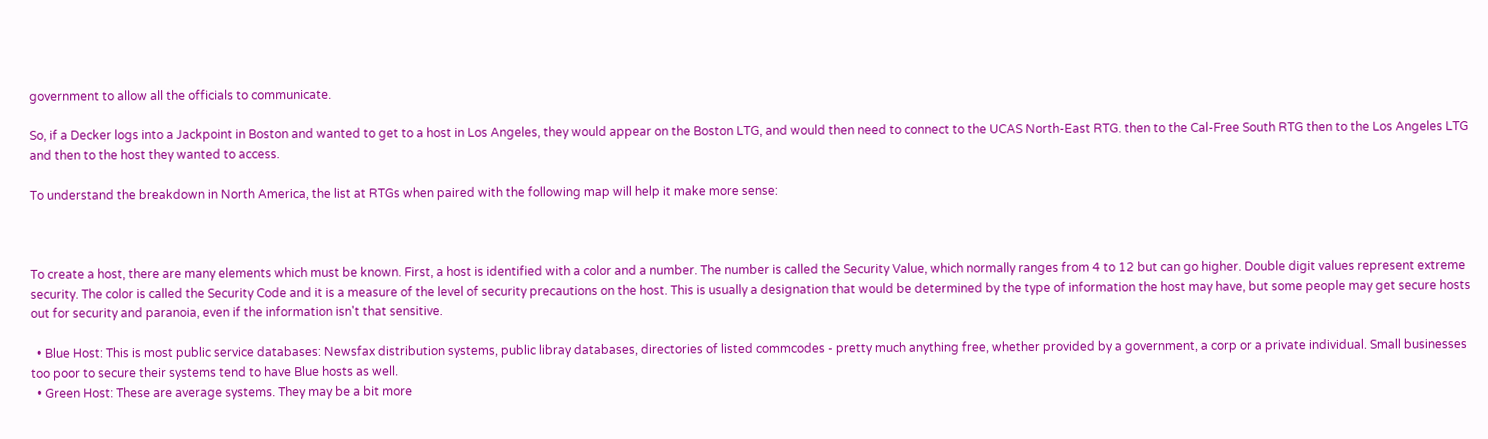government to allow all the officials to communicate.

So, if a Decker logs into a Jackpoint in Boston and wanted to get to a host in Los Angeles, they would appear on the Boston LTG, and would then need to connect to the UCAS North-East RTG. then to the Cal-Free South RTG then to the Los Angeles LTG and then to the host they wanted to access.

To understand the breakdown in North America, the list at RTGs when paired with the following map will help it make more sense:



To create a host, there are many elements which must be known. First, a host is identified with a color and a number. The number is called the Security Value, which normally ranges from 4 to 12 but can go higher. Double digit values represent extreme security. The color is called the Security Code and it is a measure of the level of security precautions on the host. This is usually a designation that would be determined by the type of information the host may have, but some people may get secure hosts out for security and paranoia, even if the information isn't that sensitive.

  • Blue Host: This is most public service databases: Newsfax distribution systems, public libray databases, directories of listed commcodes - pretty much anything free, whether provided by a government, a corp or a private individual. Small businesses too poor to secure their systems tend to have Blue hosts as well.
  • Green Host: These are average systems. They may be a bit more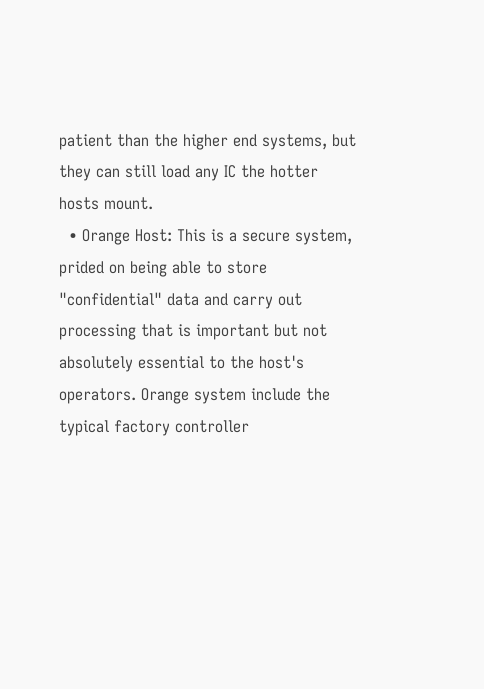patient than the higher end systems, but they can still load any IC the hotter hosts mount.
  • Orange Host: This is a secure system, prided on being able to store "confidential" data and carry out processing that is important but not absolutely essential to the host's operators. Orange system include the typical factory controller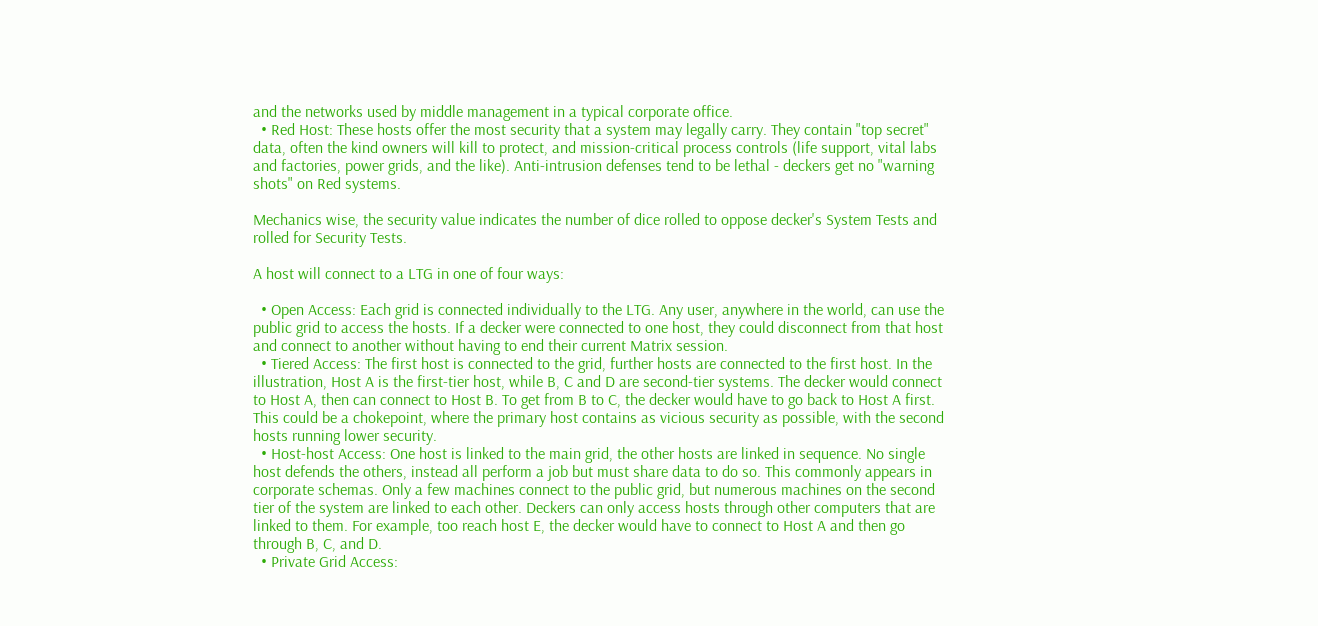and the networks used by middle management in a typical corporate office.
  • Red Host: These hosts offer the most security that a system may legally carry. They contain "top secret" data, often the kind owners will kill to protect, and mission-critical process controls (life support, vital labs and factories, power grids, and the like). Anti-intrusion defenses tend to be lethal - deckers get no "warning shots" on Red systems.

Mechanics wise, the security value indicates the number of dice rolled to oppose decker's System Tests and rolled for Security Tests.

A host will connect to a LTG in one of four ways:

  • Open Access: Each grid is connected individually to the LTG. Any user, anywhere in the world, can use the public grid to access the hosts. If a decker were connected to one host, they could disconnect from that host and connect to another without having to end their current Matrix session.
  • Tiered Access: The first host is connected to the grid, further hosts are connected to the first host. In the illustration, Host A is the first-tier host, while B, C and D are second-tier systems. The decker would connect to Host A, then can connect to Host B. To get from B to C, the decker would have to go back to Host A first. This could be a chokepoint, where the primary host contains as vicious security as possible, with the second hosts running lower security.
  • Host-host Access: One host is linked to the main grid, the other hosts are linked in sequence. No single host defends the others, instead all perform a job but must share data to do so. This commonly appears in corporate schemas. Only a few machines connect to the public grid, but numerous machines on the second tier of the system are linked to each other. Deckers can only access hosts through other computers that are linked to them. For example, too reach host E, the decker would have to connect to Host A and then go through B, C, and D.
  • Private Grid Access: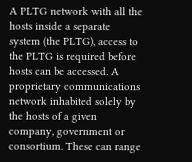A PLTG network with all the hosts inside a separate system (the PLTG), access to the PLTG is required before hosts can be accessed. A proprietary communications network inhabited solely by the hosts of a given company, government or consortium. These can range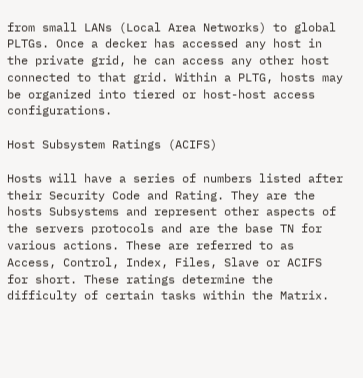from small LANs (Local Area Networks) to global PLTGs. Once a decker has accessed any host in the private grid, he can access any other host connected to that grid. Within a PLTG, hosts may be organized into tiered or host-host access configurations.

Host Subsystem Ratings (ACIFS)

Hosts will have a series of numbers listed after their Security Code and Rating. They are the hosts Subsystems and represent other aspects of the servers protocols and are the base TN for various actions. These are referred to as Access, Control, Index, Files, Slave or ACIFS for short. These ratings determine the difficulty of certain tasks within the Matrix.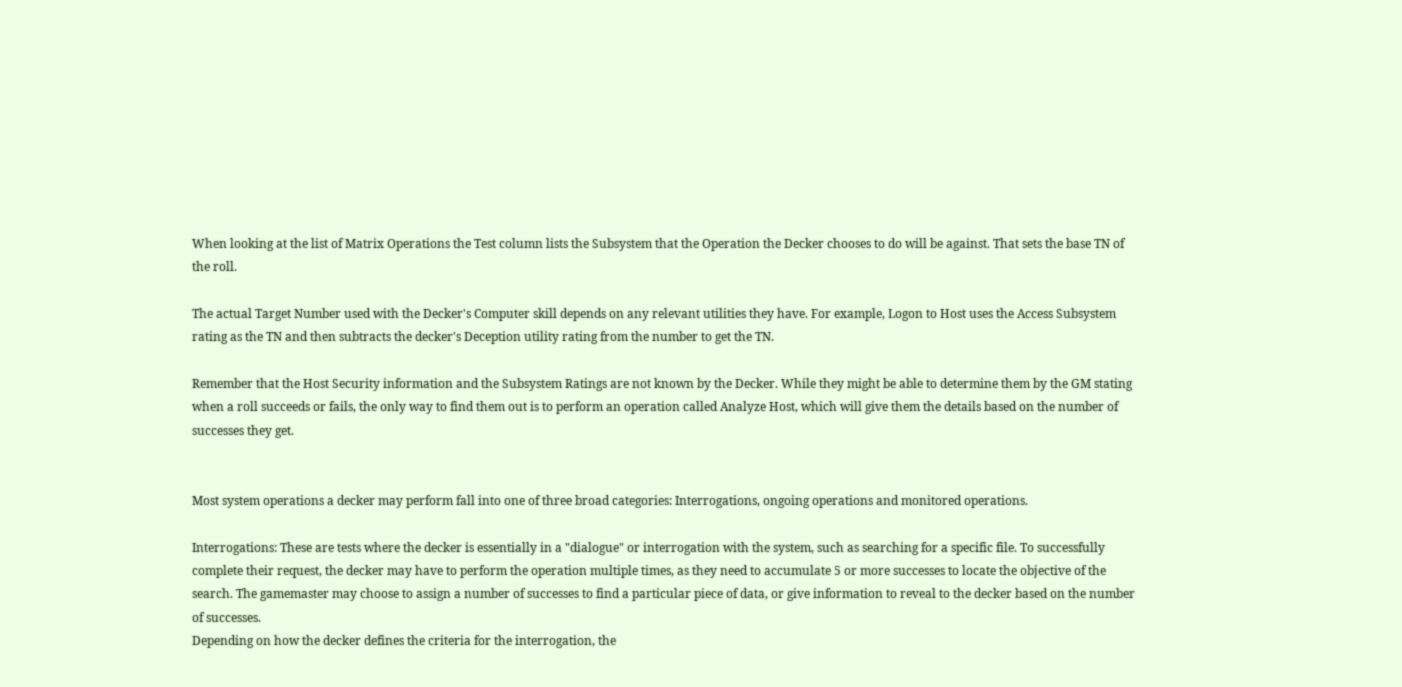When looking at the list of Matrix Operations the Test column lists the Subsystem that the Operation the Decker chooses to do will be against. That sets the base TN of the roll.

The actual Target Number used with the Decker's Computer skill depends on any relevant utilities they have. For example, Logon to Host uses the Access Subsystem rating as the TN and then subtracts the decker's Deception utility rating from the number to get the TN.

Remember that the Host Security information and the Subsystem Ratings are not known by the Decker. While they might be able to determine them by the GM stating when a roll succeeds or fails, the only way to find them out is to perform an operation called Analyze Host, which will give them the details based on the number of successes they get.


Most system operations a decker may perform fall into one of three broad categories: Interrogations, ongoing operations and monitored operations.

Interrogations: These are tests where the decker is essentially in a "dialogue" or interrogation with the system, such as searching for a specific file. To successfully complete their request, the decker may have to perform the operation multiple times, as they need to accumulate 5 or more successes to locate the objective of the search. The gamemaster may choose to assign a number of successes to find a particular piece of data, or give information to reveal to the decker based on the number of successes.
Depending on how the decker defines the criteria for the interrogation, the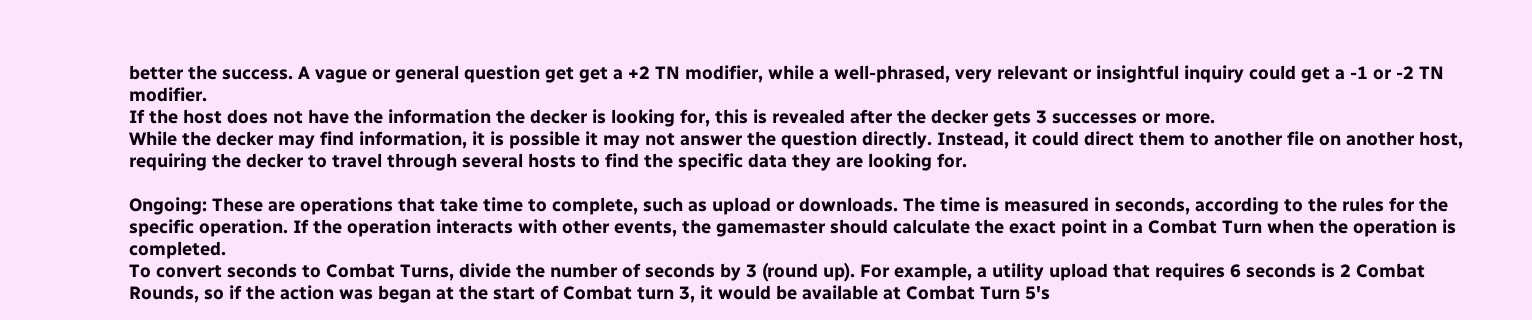better the success. A vague or general question get get a +2 TN modifier, while a well-phrased, very relevant or insightful inquiry could get a -1 or -2 TN modifier.
If the host does not have the information the decker is looking for, this is revealed after the decker gets 3 successes or more.
While the decker may find information, it is possible it may not answer the question directly. Instead, it could direct them to another file on another host, requiring the decker to travel through several hosts to find the specific data they are looking for.

Ongoing: These are operations that take time to complete, such as upload or downloads. The time is measured in seconds, according to the rules for the specific operation. If the operation interacts with other events, the gamemaster should calculate the exact point in a Combat Turn when the operation is completed.
To convert seconds to Combat Turns, divide the number of seconds by 3 (round up). For example, a utility upload that requires 6 seconds is 2 Combat Rounds, so if the action was began at the start of Combat turn 3, it would be available at Combat Turn 5's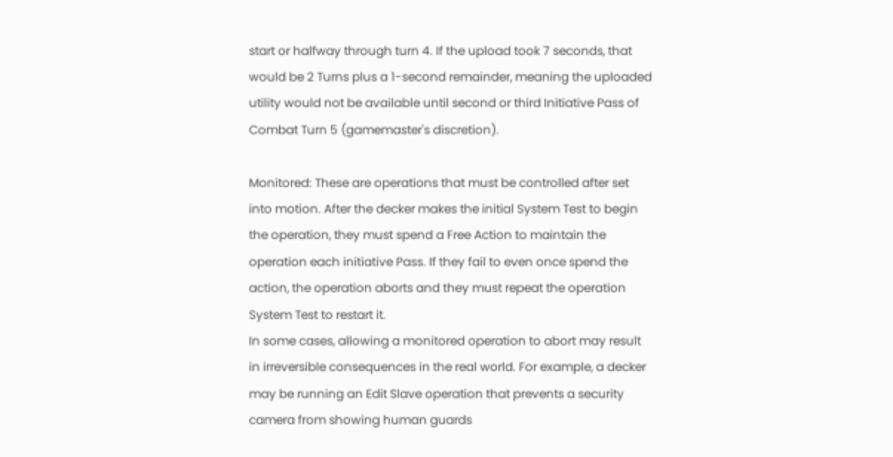start or halfway through turn 4. If the upload took 7 seconds, that would be 2 Turns plus a 1-second remainder, meaning the uploaded utility would not be available until second or third Initiative Pass of Combat Turn 5 (gamemaster's discretion).

Monitored: These are operations that must be controlled after set into motion. After the decker makes the initial System Test to begin the operation, they must spend a Free Action to maintain the operation each initiative Pass. If they fail to even once spend the action, the operation aborts and they must repeat the operation System Test to restart it.
In some cases, allowing a monitored operation to abort may result in irreversible consequences in the real world. For example, a decker may be running an Edit Slave operation that prevents a security camera from showing human guards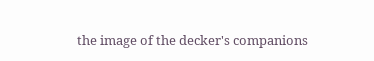the image of the decker's companions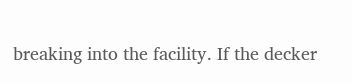breaking into the facility. If the decker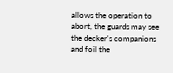allows the operation to abort, the guards may see the decker's companions and foil the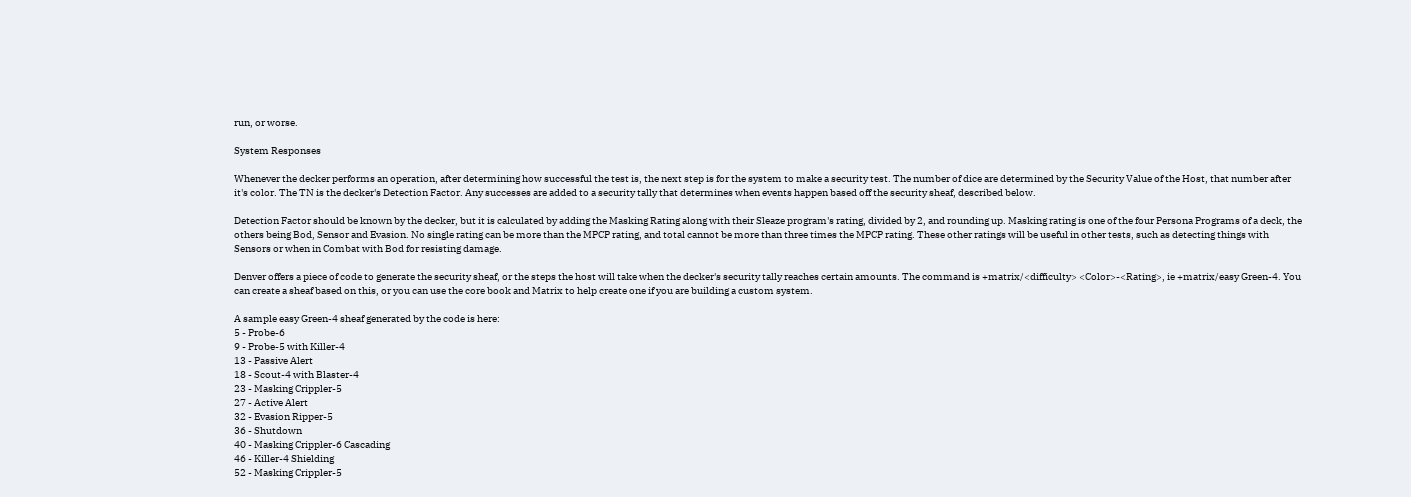run, or worse.

System Responses

Whenever the decker performs an operation, after determining how successful the test is, the next step is for the system to make a security test. The number of dice are determined by the Security Value of the Host, that number after it's color. The TN is the decker's Detection Factor. Any successes are added to a security tally that determines when events happen based off the security sheaf, described below.

Detection Factor should be known by the decker, but it is calculated by adding the Masking Rating along with their Sleaze program's rating, divided by 2, and rounding up. Masking rating is one of the four Persona Programs of a deck, the others being Bod, Sensor and Evasion. No single rating can be more than the MPCP rating, and total cannot be more than three times the MPCP rating. These other ratings will be useful in other tests, such as detecting things with Sensors or when in Combat with Bod for resisting damage.

Denver offers a piece of code to generate the security sheaf, or the steps the host will take when the decker's security tally reaches certain amounts. The command is +matrix/<difficulty> <Color>-<Rating>, ie +matrix/easy Green-4. You can create a sheaf based on this, or you can use the core book and Matrix to help create one if you are building a custom system.

A sample easy Green-4 sheaf generated by the code is here:
5 - Probe-6
9 - Probe-5 with Killer-4
13 - Passive Alert
18 - Scout-4 with Blaster-4
23 - Masking Crippler-5
27 - Active Alert
32 - Evasion Ripper-5
36 - Shutdown
40 - Masking Crippler-6 Cascading
46 - Killer-4 Shielding
52 - Masking Crippler-5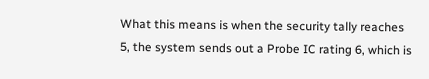What this means is when the security tally reaches 5, the system sends out a Probe IC rating 6, which is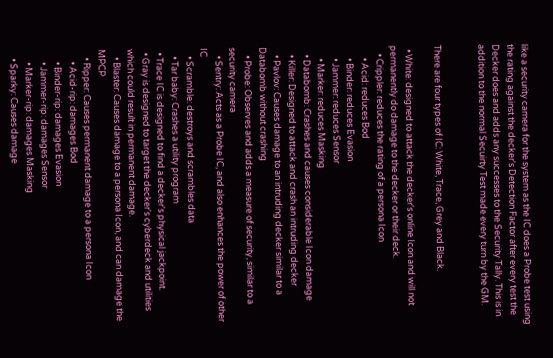like a security camera for the system as the IC does a Probe test using the rating against the decker's Detection Factor after every test the Decker does and adds any successes to the Security Tally. This is in addition to the normal Secuirty Test made every turn by the GM.


There are four types of IC: White, Trace, Grey and Black.

  • White: designed to attack the decker's online Icon and will not permanently do damage to the decker or their deck.
    • Crippler: reduces the rating of a persona Icon
      • Acid: reduces Bod
      • Binder: reduces Evasion
      • Jammer: reduces Sensor
      • Marker: reduces Masking
    • Databomb: Crashes and causes considerable Icon damage
    • Killer: Designed to attack and crash an intruding decker
    • Pavlov: Causes damage to an intruding decker similar to a Databomb without crashing
    • Probe: Observes and adds a measure of security, similar to a security camera
    • Sentry: Acts as a Probe IC, and also enhances the power of other IC
    • Scramble: destroys and scrambles data
    • Tar baby: Crashes a utility program
  • Trace IC is designed to find a decker's physical jackpoint.
  • Gray is designed to target the decker's cyberdeck and utilities which could result in permanent damage.
    • Blaster: Causes damage to a persona Icon, and can damage the MPCP
    • Ripper: Causes permanent damage to a persona Icon
      • Acid-rip: damages Bod
      • Binder-rip: damages Evasion
      • Jammer-rip: damages Sensor
      • Marker-rip: damages Masking
    • Sparky: Causes damage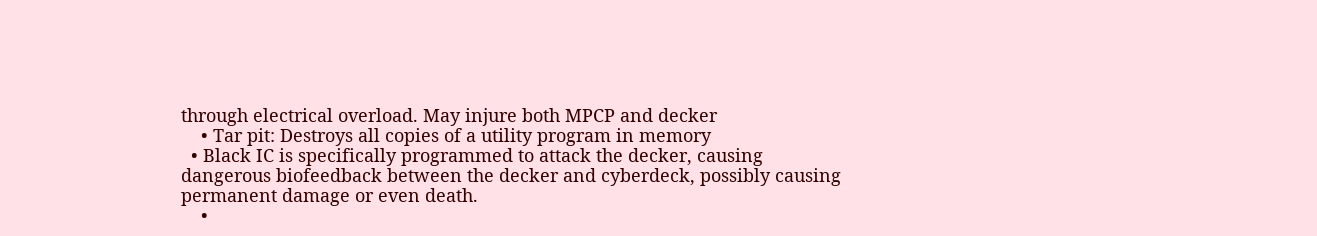through electrical overload. May injure both MPCP and decker
    • Tar pit: Destroys all copies of a utility program in memory
  • Black IC is specifically programmed to attack the decker, causing dangerous biofeedback between the decker and cyberdeck, possibly causing permanent damage or even death.
    •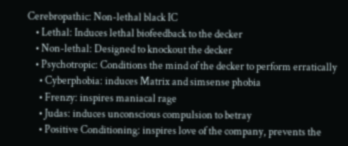Cerebropathic: Non-lethal black IC
    • Lethal: Induces lethal biofeedback to the decker
    • Non-lethal: Designed to knockout the decker
    • Psychotropic: Conditions the mind of the decker to perform erratically
      • Cyberphobia: induces Matrix and simsense phobia
      • Frenzy: inspires maniacal rage
      • Judas: induces unconscious compulsion to betray
      • Positive Conditioning: inspires love of the company, prevents the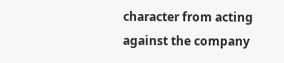character from acting against the company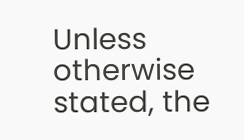Unless otherwise stated, the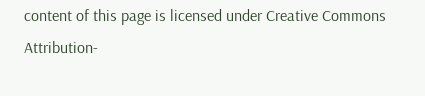content of this page is licensed under Creative Commons Attribution-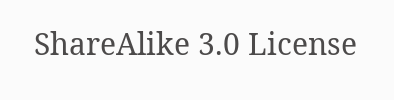ShareAlike 3.0 License